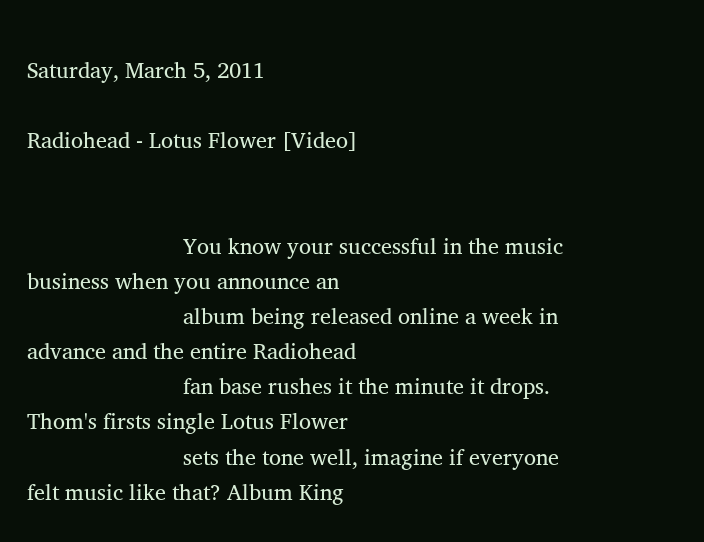Saturday, March 5, 2011

Radiohead - Lotus Flower [Video]


                          You know your successful in the music business when you announce an
                          album being released online a week in advance and the entire Radiohead
                          fan base rushes it the minute it drops. Thom's firsts single Lotus Flower
                          sets the tone well, imagine if everyone felt music like that? Album King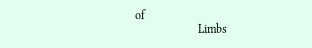of
                     Limbs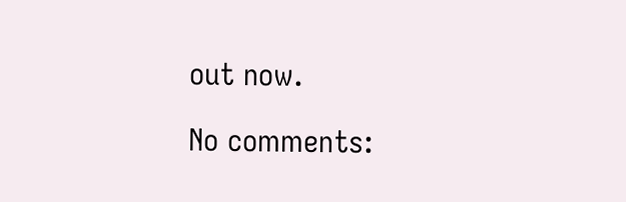out now.

No comments: